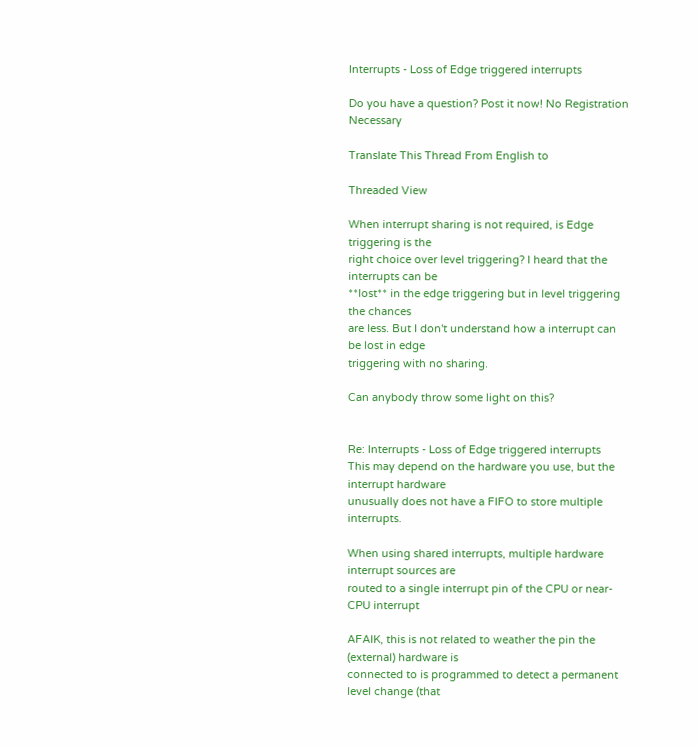Interrupts - Loss of Edge triggered interrupts

Do you have a question? Post it now! No Registration Necessary

Translate This Thread From English to

Threaded View

When interrupt sharing is not required, is Edge triggering is the
right choice over level triggering? I heard that the interrupts can be
**lost** in the edge triggering but in level triggering the chances
are less. But I don't understand how a interrupt can be lost in edge
triggering with no sharing.

Can anybody throw some light on this?


Re: Interrupts - Loss of Edge triggered interrupts
This may depend on the hardware you use, but the interrupt hardware
unusually does not have a FIFO to store multiple interrupts.

When using shared interrupts, multiple hardware interrupt sources are
routed to a single interrupt pin of the CPU or near-CPU interrupt

AFAIK, this is not related to weather the pin the (external) hardware is
connected to is programmed to detect a permanent level change (that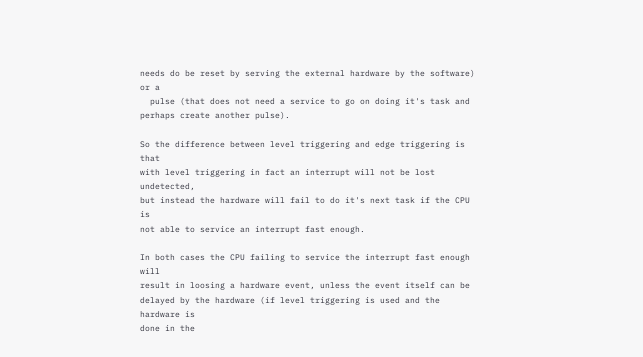needs do be reset by serving the external hardware by the software) or a
  pulse (that does not need a service to go on doing it's task and
perhaps create another pulse).

So the difference between level triggering and edge triggering is that
with level triggering in fact an interrupt will not be lost undetected,
but instead the hardware will fail to do it's next task if the CPU is
not able to service an interrupt fast enough.

In both cases the CPU failing to service the interrupt fast enough will
result in loosing a hardware event, unless the event itself can be
delayed by the hardware (if level triggering is used and the hardware is
done in the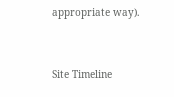appropriate way).


Site Timeline